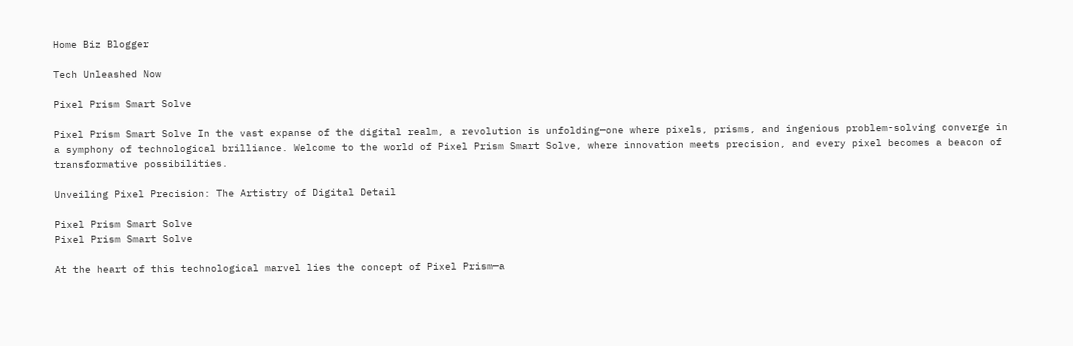Home Biz Blogger

Tech Unleashed Now

Pixel Prism Smart Solve

Pixel Prism Smart Solve In the vast expanse of the digital realm, a revolution is unfolding—one where pixels, prisms, and ingenious problem-solving converge in a symphony of technological brilliance. Welcome to the world of Pixel Prism Smart Solve, where innovation meets precision, and every pixel becomes a beacon of transformative possibilities.

Unveiling Pixel Precision: The Artistry of Digital Detail

Pixel Prism Smart Solve
Pixel Prism Smart Solve

At the heart of this technological marvel lies the concept of Pixel Prism—a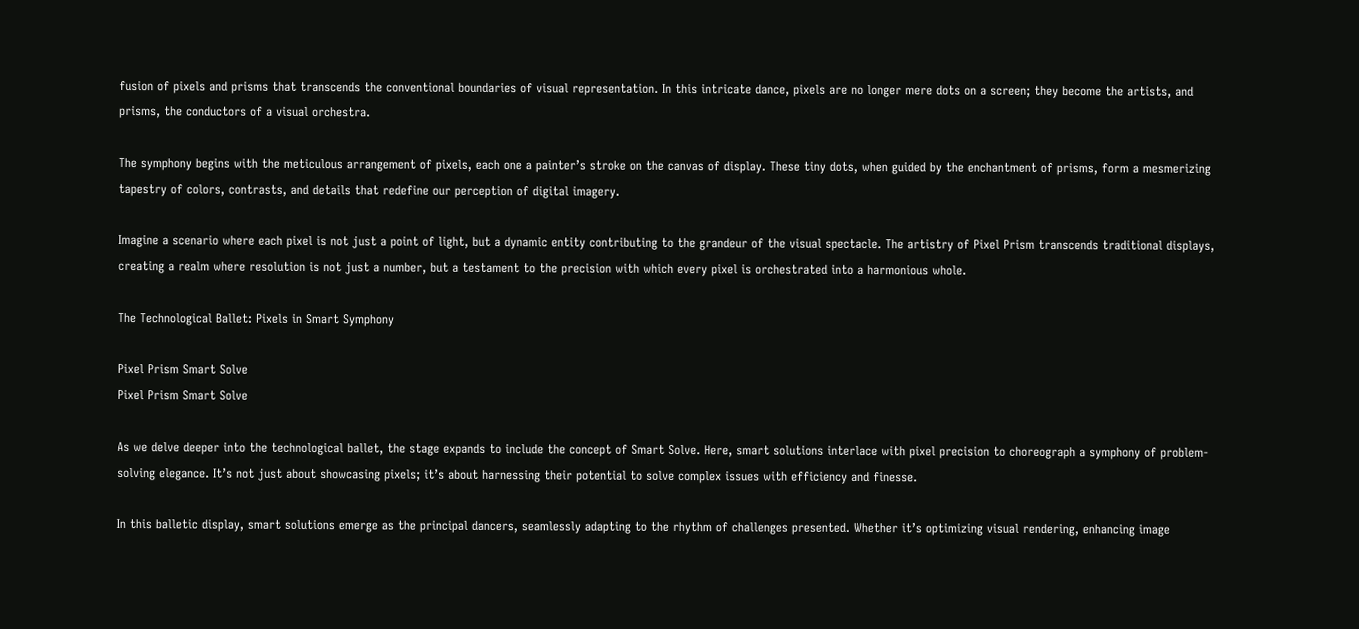fusion of pixels and prisms that transcends the conventional boundaries of visual representation. In this intricate dance, pixels are no longer mere dots on a screen; they become the artists, and prisms, the conductors of a visual orchestra.

The symphony begins with the meticulous arrangement of pixels, each one a painter’s stroke on the canvas of display. These tiny dots, when guided by the enchantment of prisms, form a mesmerizing tapestry of colors, contrasts, and details that redefine our perception of digital imagery.

Imagine a scenario where each pixel is not just a point of light, but a dynamic entity contributing to the grandeur of the visual spectacle. The artistry of Pixel Prism transcends traditional displays, creating a realm where resolution is not just a number, but a testament to the precision with which every pixel is orchestrated into a harmonious whole.

The Technological Ballet: Pixels in Smart Symphony

Pixel Prism Smart Solve
Pixel Prism Smart Solve

As we delve deeper into the technological ballet, the stage expands to include the concept of Smart Solve. Here, smart solutions interlace with pixel precision to choreograph a symphony of problem-solving elegance. It’s not just about showcasing pixels; it’s about harnessing their potential to solve complex issues with efficiency and finesse.

In this balletic display, smart solutions emerge as the principal dancers, seamlessly adapting to the rhythm of challenges presented. Whether it’s optimizing visual rendering, enhancing image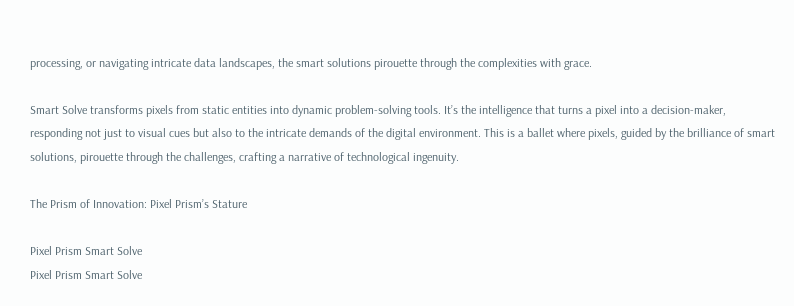processing, or navigating intricate data landscapes, the smart solutions pirouette through the complexities with grace.

Smart Solve transforms pixels from static entities into dynamic problem-solving tools. It’s the intelligence that turns a pixel into a decision-maker, responding not just to visual cues but also to the intricate demands of the digital environment. This is a ballet where pixels, guided by the brilliance of smart solutions, pirouette through the challenges, crafting a narrative of technological ingenuity.

The Prism of Innovation: Pixel Prism’s Stature

Pixel Prism Smart Solve
Pixel Prism Smart Solve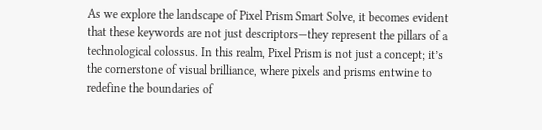As we explore the landscape of Pixel Prism Smart Solve, it becomes evident that these keywords are not just descriptors—they represent the pillars of a technological colossus. In this realm, Pixel Prism is not just a concept; it’s the cornerstone of visual brilliance, where pixels and prisms entwine to redefine the boundaries of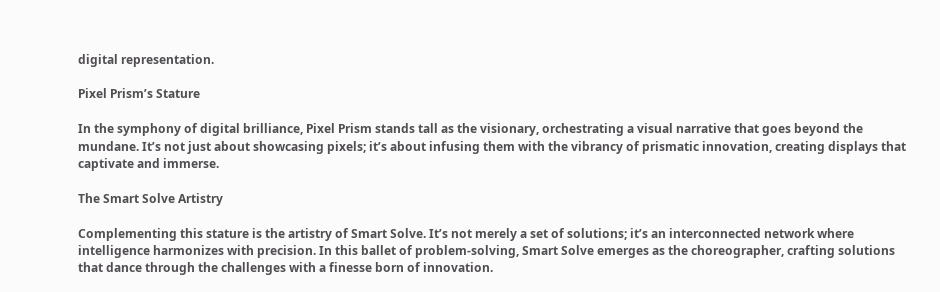digital representation.

Pixel Prism’s Stature

In the symphony of digital brilliance, Pixel Prism stands tall as the visionary, orchestrating a visual narrative that goes beyond the mundane. It’s not just about showcasing pixels; it’s about infusing them with the vibrancy of prismatic innovation, creating displays that captivate and immerse.

The Smart Solve Artistry

Complementing this stature is the artistry of Smart Solve. It’s not merely a set of solutions; it’s an interconnected network where intelligence harmonizes with precision. In this ballet of problem-solving, Smart Solve emerges as the choreographer, crafting solutions that dance through the challenges with a finesse born of innovation.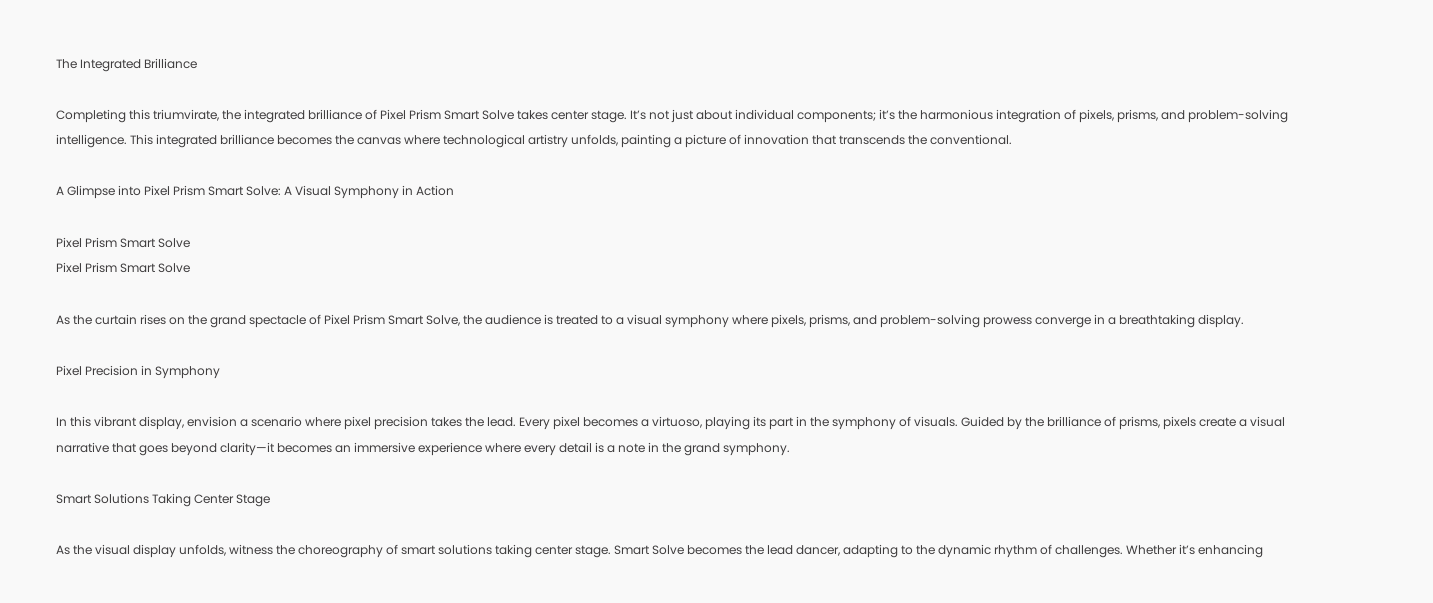The Integrated Brilliance

Completing this triumvirate, the integrated brilliance of Pixel Prism Smart Solve takes center stage. It’s not just about individual components; it’s the harmonious integration of pixels, prisms, and problem-solving intelligence. This integrated brilliance becomes the canvas where technological artistry unfolds, painting a picture of innovation that transcends the conventional.

A Glimpse into Pixel Prism Smart Solve: A Visual Symphony in Action

Pixel Prism Smart Solve
Pixel Prism Smart Solve

As the curtain rises on the grand spectacle of Pixel Prism Smart Solve, the audience is treated to a visual symphony where pixels, prisms, and problem-solving prowess converge in a breathtaking display.

Pixel Precision in Symphony

In this vibrant display, envision a scenario where pixel precision takes the lead. Every pixel becomes a virtuoso, playing its part in the symphony of visuals. Guided by the brilliance of prisms, pixels create a visual narrative that goes beyond clarity—it becomes an immersive experience where every detail is a note in the grand symphony.

Smart Solutions Taking Center Stage

As the visual display unfolds, witness the choreography of smart solutions taking center stage. Smart Solve becomes the lead dancer, adapting to the dynamic rhythm of challenges. Whether it’s enhancing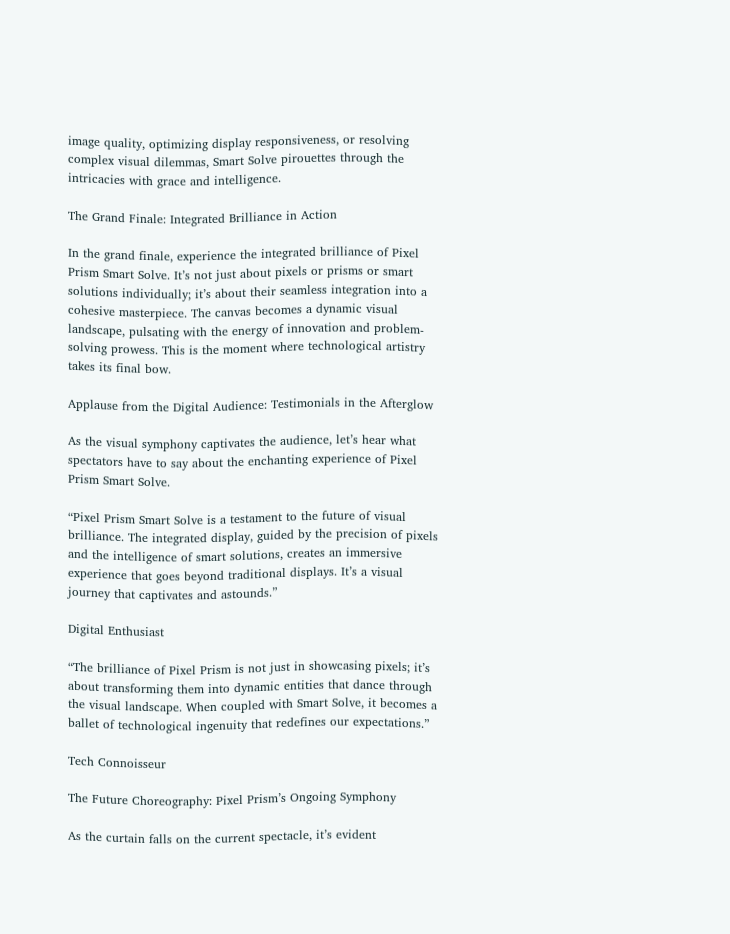image quality, optimizing display responsiveness, or resolving complex visual dilemmas, Smart Solve pirouettes through the intricacies with grace and intelligence.

The Grand Finale: Integrated Brilliance in Action

In the grand finale, experience the integrated brilliance of Pixel Prism Smart Solve. It’s not just about pixels or prisms or smart solutions individually; it’s about their seamless integration into a cohesive masterpiece. The canvas becomes a dynamic visual landscape, pulsating with the energy of innovation and problem-solving prowess. This is the moment where technological artistry takes its final bow.

Applause from the Digital Audience: Testimonials in the Afterglow

As the visual symphony captivates the audience, let’s hear what spectators have to say about the enchanting experience of Pixel Prism Smart Solve.

“Pixel Prism Smart Solve is a testament to the future of visual brilliance. The integrated display, guided by the precision of pixels and the intelligence of smart solutions, creates an immersive experience that goes beyond traditional displays. It’s a visual journey that captivates and astounds.”

Digital Enthusiast

“The brilliance of Pixel Prism is not just in showcasing pixels; it’s about transforming them into dynamic entities that dance through the visual landscape. When coupled with Smart Solve, it becomes a ballet of technological ingenuity that redefines our expectations.”

Tech Connoisseur

The Future Choreography: Pixel Prism’s Ongoing Symphony

As the curtain falls on the current spectacle, it’s evident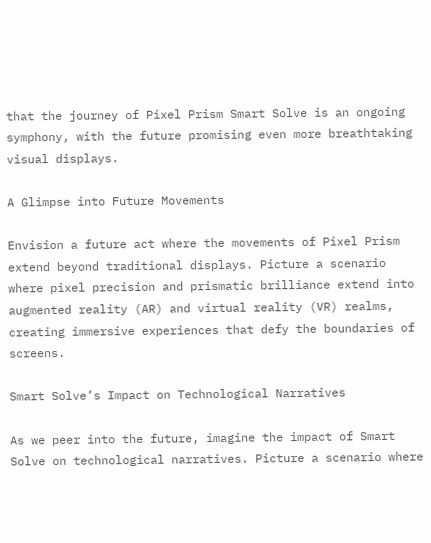that the journey of Pixel Prism Smart Solve is an ongoing symphony, with the future promising even more breathtaking visual displays.

A Glimpse into Future Movements

Envision a future act where the movements of Pixel Prism extend beyond traditional displays. Picture a scenario where pixel precision and prismatic brilliance extend into augmented reality (AR) and virtual reality (VR) realms, creating immersive experiences that defy the boundaries of screens.

Smart Solve’s Impact on Technological Narratives

As we peer into the future, imagine the impact of Smart Solve on technological narratives. Picture a scenario where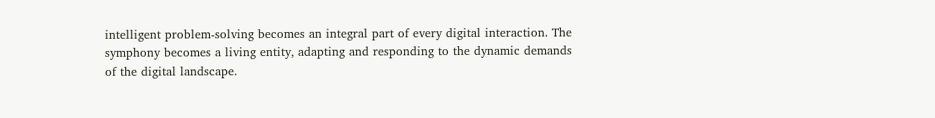intelligent problem-solving becomes an integral part of every digital interaction. The symphony becomes a living entity, adapting and responding to the dynamic demands of the digital landscape.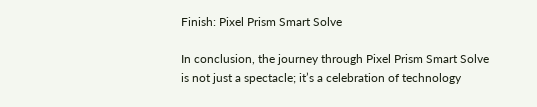Finish: Pixel Prism Smart Solve

In conclusion, the journey through Pixel Prism Smart Solve is not just a spectacle; it’s a celebration of technology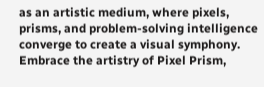as an artistic medium, where pixels, prisms, and problem-solving intelligence converge to create a visual symphony. Embrace the artistry of Pixel Prism,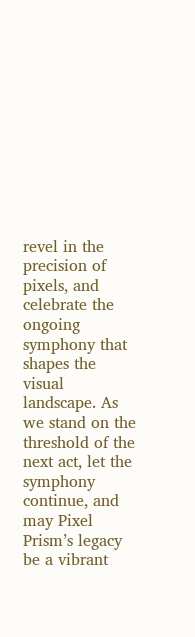revel in the precision of pixels, and celebrate the ongoing symphony that shapes the visual landscape. As we stand on the threshold of the next act, let the symphony continue, and may Pixel Prism’s legacy be a vibrant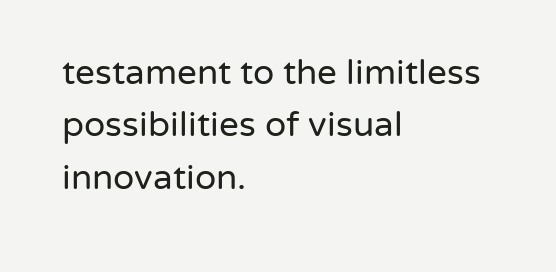testament to the limitless possibilities of visual innovation.